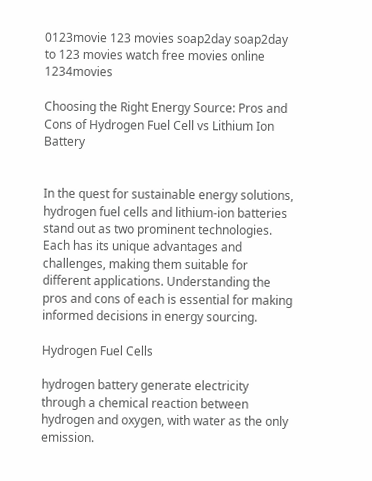0123movie 123 movies soap2day soap2day to 123 movies watch free movies online 1234movies

Choosing the Right Energy Source: Pros and Cons of Hydrogen Fuel Cell vs Lithium Ion Battery


In the quest for sustainable energy solutions, hydrogen fuel cells and lithium-ion batteries stand out as two prominent technologies. Each has its unique advantages and challenges, making them suitable for different applications. Understanding the pros and cons of each is essential for making informed decisions in energy sourcing.

Hydrogen Fuel Cells

hydrogen battery generate electricity through a chemical reaction between hydrogen and oxygen, with water as the only emission.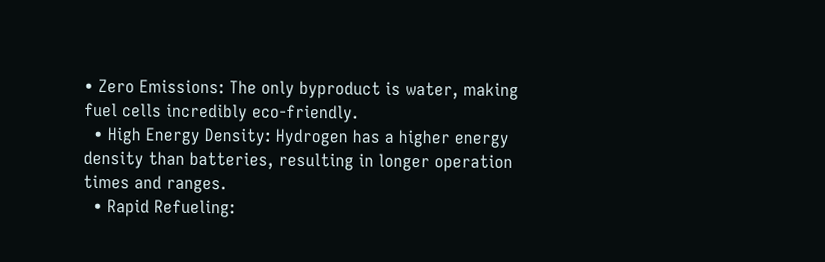• Zero Emissions: The only byproduct is water, making fuel cells incredibly eco-friendly.
  • High Energy Density: Hydrogen has a higher energy density than batteries, resulting in longer operation times and ranges.
  • Rapid Refueling: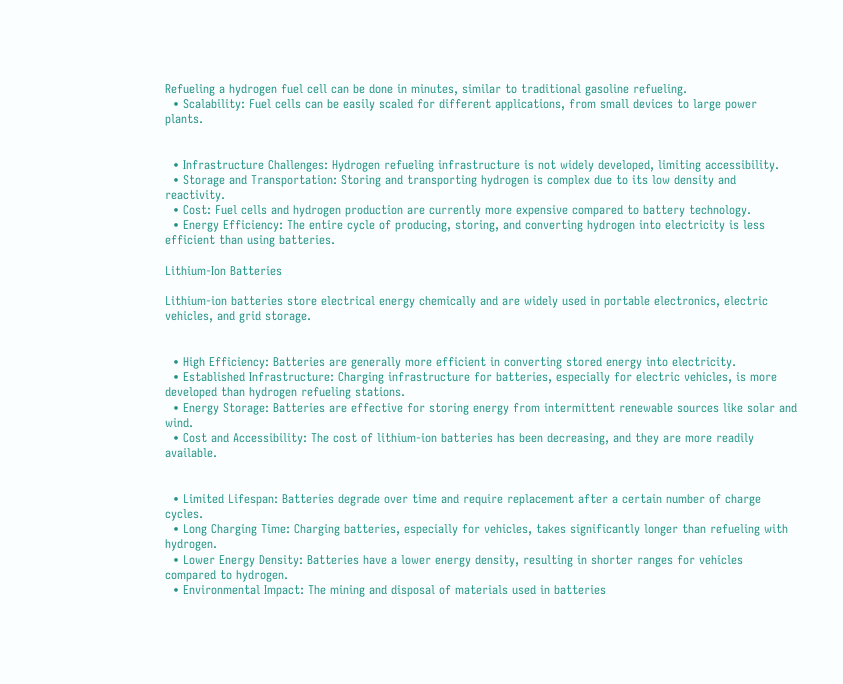Refueling a hydrogen fuel cell can be done in minutes, similar to traditional gasoline refueling.
  • Scalability: Fuel cells can be easily scaled for different applications, from small devices to large power plants.


  • Infrastructure Challenges: Hydrogen refueling infrastructure is not widely developed, limiting accessibility.
  • Storage and Transportation: Storing and transporting hydrogen is complex due to its low density and reactivity.
  • Cost: Fuel cells and hydrogen production are currently more expensive compared to battery technology.
  • Energy Efficiency: The entire cycle of producing, storing, and converting hydrogen into electricity is less efficient than using batteries.

Lithium-Ion Batteries

Lithium-ion batteries store electrical energy chemically and are widely used in portable electronics, electric vehicles, and grid storage.


  • High Efficiency: Batteries are generally more efficient in converting stored energy into electricity.
  • Established Infrastructure: Charging infrastructure for batteries, especially for electric vehicles, is more developed than hydrogen refueling stations.
  • Energy Storage: Batteries are effective for storing energy from intermittent renewable sources like solar and wind.
  • Cost and Accessibility: The cost of lithium-ion batteries has been decreasing, and they are more readily available.


  • Limited Lifespan: Batteries degrade over time and require replacement after a certain number of charge cycles.
  • Long Charging Time: Charging batteries, especially for vehicles, takes significantly longer than refueling with hydrogen.
  • Lower Energy Density: Batteries have a lower energy density, resulting in shorter ranges for vehicles compared to hydrogen.
  • Environmental Impact: The mining and disposal of materials used in batteries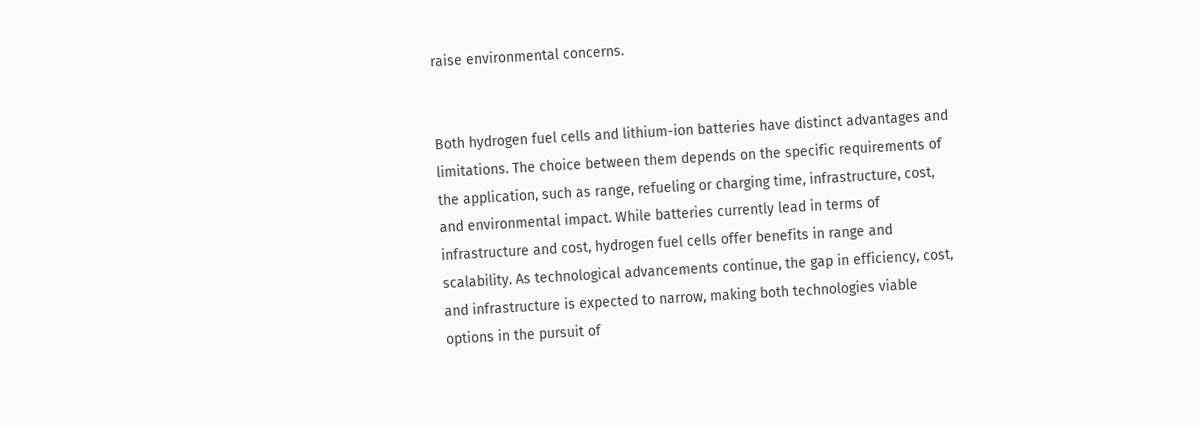raise environmental concerns.


Both hydrogen fuel cells and lithium-ion batteries have distinct advantages and limitations. The choice between them depends on the specific requirements of the application, such as range, refueling or charging time, infrastructure, cost, and environmental impact. While batteries currently lead in terms of infrastructure and cost, hydrogen fuel cells offer benefits in range and scalability. As technological advancements continue, the gap in efficiency, cost, and infrastructure is expected to narrow, making both technologies viable options in the pursuit of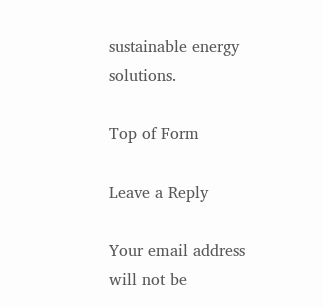sustainable energy solutions.

Top of Form

Leave a Reply

Your email address will not be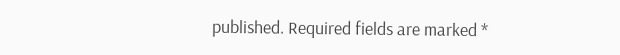published. Required fields are marked *